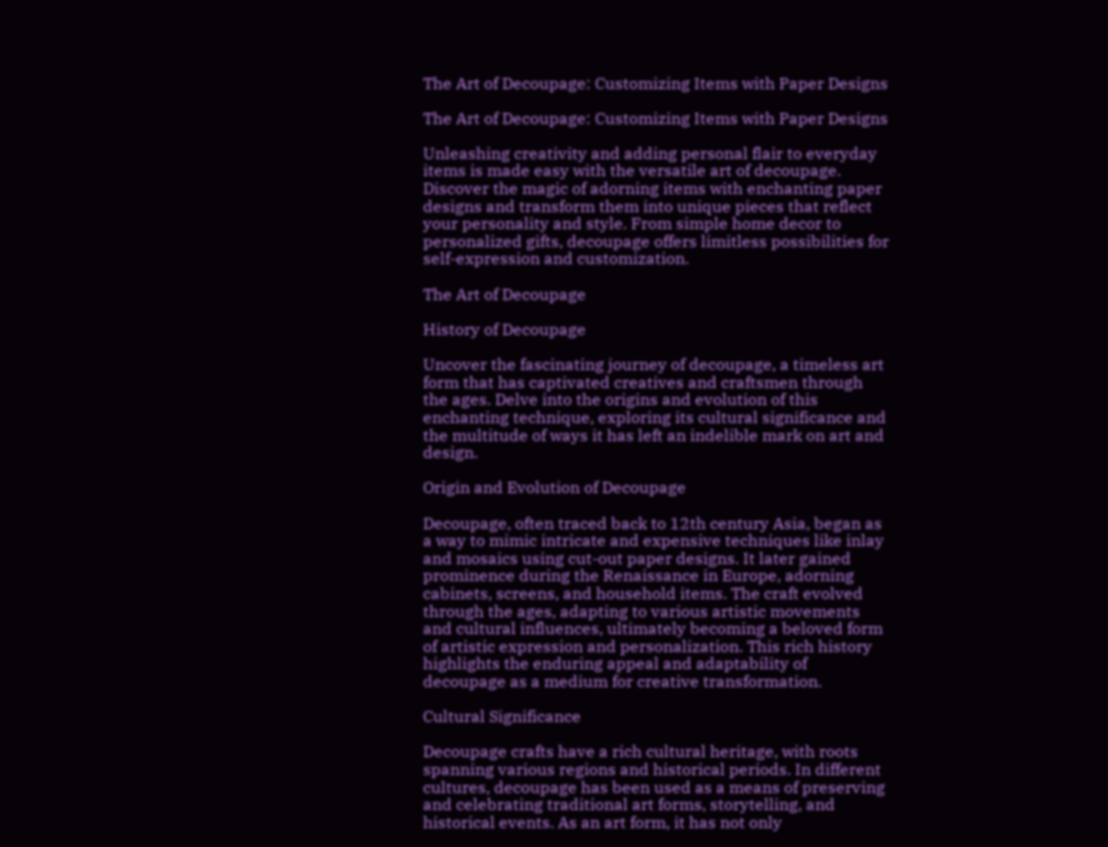The Art of Decoupage: Customizing Items with Paper Designs

The Art of Decoupage: Customizing Items with Paper Designs

Unleashing creativity and adding personal flair to everyday items is made easy with the versatile art of decoupage. Discover the magic of adorning items with enchanting paper designs and transform them into unique pieces that reflect your personality and style. From simple home decor to personalized gifts, decoupage offers limitless possibilities for self-expression and customization.

The Art of Decoupage

History of Decoupage

Uncover the fascinating journey of decoupage, a timeless art form that has captivated creatives and craftsmen through the ages. Delve into the origins and evolution of this enchanting technique, exploring its cultural significance and the multitude of ways it has left an indelible mark on art and design.

Origin and Evolution of Decoupage

Decoupage, often traced back to 12th century Asia, began as a way to mimic intricate and expensive techniques like inlay and mosaics using cut-out paper designs. It later gained prominence during the Renaissance in Europe, adorning cabinets, screens, and household items. The craft evolved through the ages, adapting to various artistic movements and cultural influences, ultimately becoming a beloved form of artistic expression and personalization. This rich history highlights the enduring appeal and adaptability of decoupage as a medium for creative transformation.

Cultural Significance

Decoupage crafts have a rich cultural heritage, with roots spanning various regions and historical periods. In different cultures, decoupage has been used as a means of preserving and celebrating traditional art forms, storytelling, and historical events. As an art form, it has not only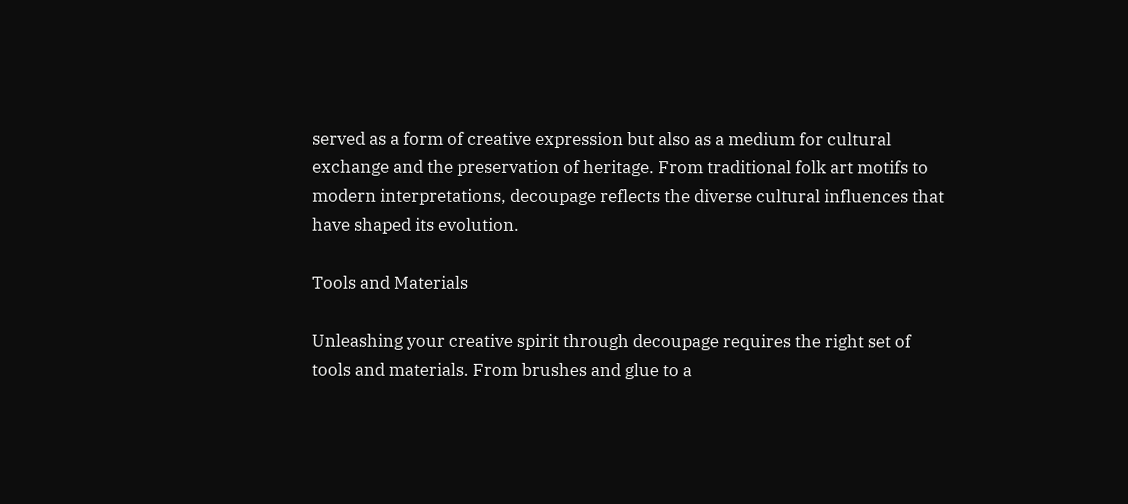served as a form of creative expression but also as a medium for cultural exchange and the preservation of heritage. From traditional folk art motifs to modern interpretations, decoupage reflects the diverse cultural influences that have shaped its evolution.

Tools and Materials

Unleashing your creative spirit through decoupage requires the right set of tools and materials. From brushes and glue to a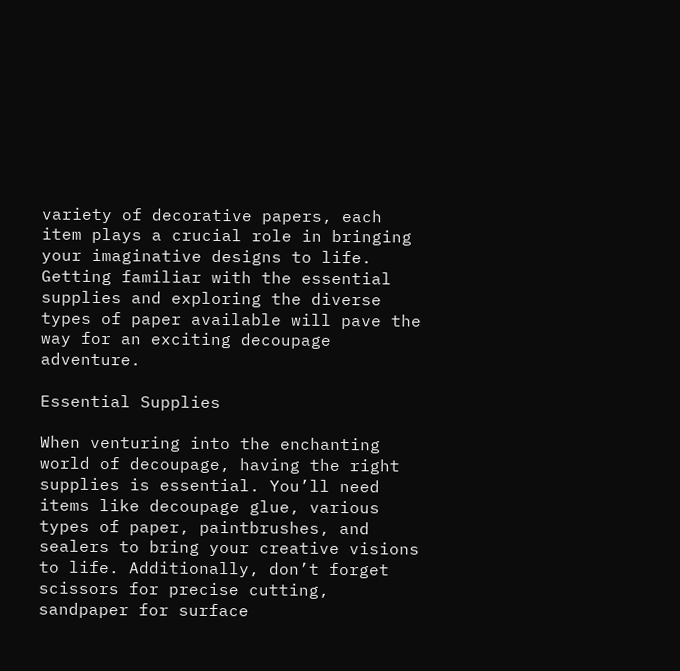variety of decorative papers, each item plays a crucial role in bringing your imaginative designs to life. Getting familiar with the essential supplies and exploring the diverse types of paper available will pave the way for an exciting decoupage adventure.

Essential Supplies

When venturing into the enchanting world of decoupage, having the right supplies is essential. You’ll need items like decoupage glue, various types of paper, paintbrushes, and sealers to bring your creative visions to life. Additionally, don’t forget scissors for precise cutting, sandpaper for surface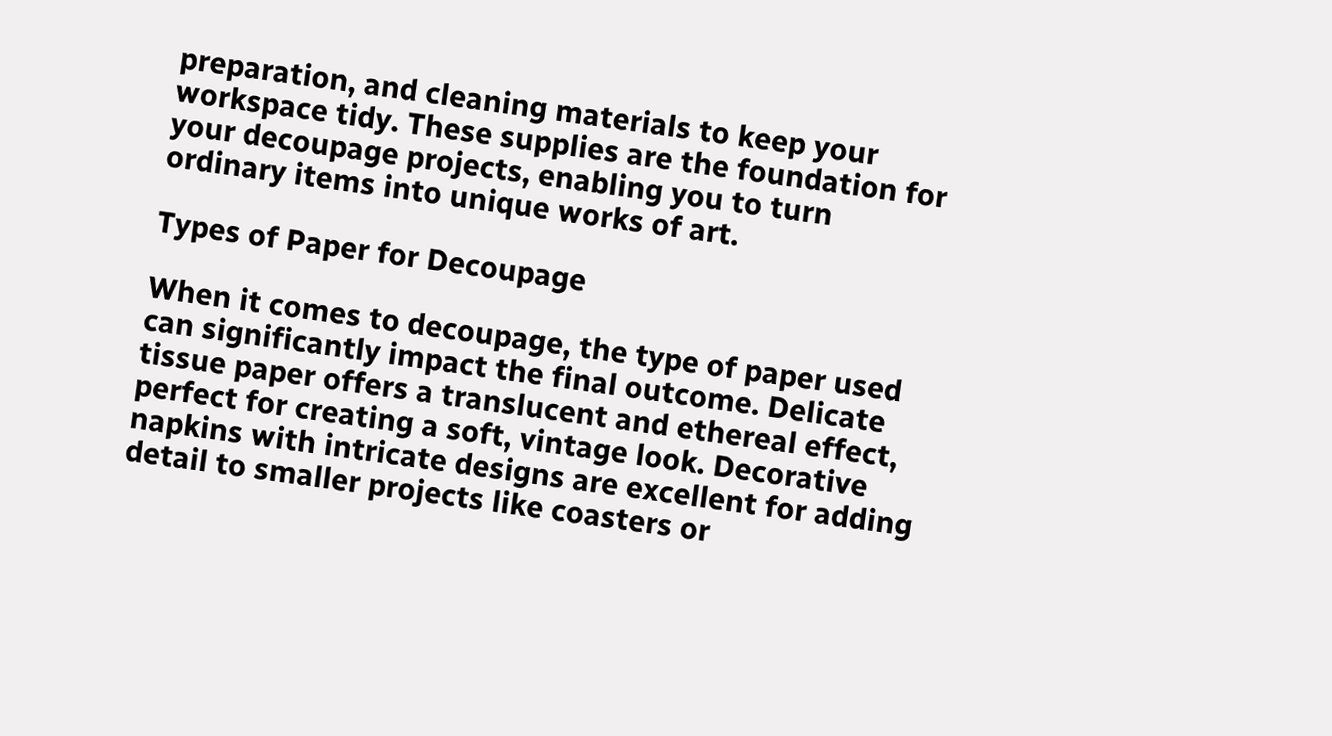preparation, and cleaning materials to keep your workspace tidy. These supplies are the foundation for your decoupage projects, enabling you to turn ordinary items into unique works of art.

Types of Paper for Decoupage

When it comes to decoupage, the type of paper used can significantly impact the final outcome. Delicate tissue paper offers a translucent and ethereal effect, perfect for creating a soft, vintage look. Decorative napkins with intricate designs are excellent for adding detail to smaller projects like coasters or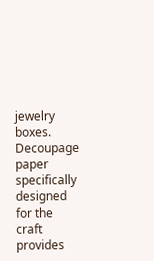jewelry boxes. Decoupage paper specifically designed for the craft provides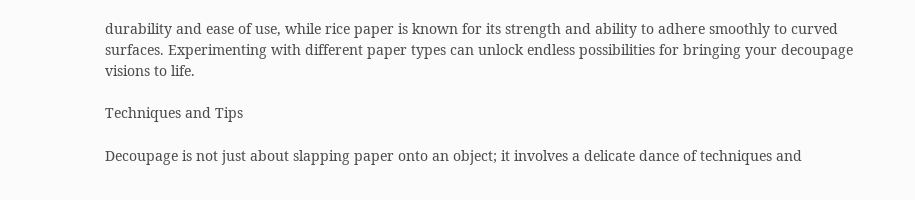durability and ease of use, while rice paper is known for its strength and ability to adhere smoothly to curved surfaces. Experimenting with different paper types can unlock endless possibilities for bringing your decoupage visions to life.

Techniques and Tips

Decoupage is not just about slapping paper onto an object; it involves a delicate dance of techniques and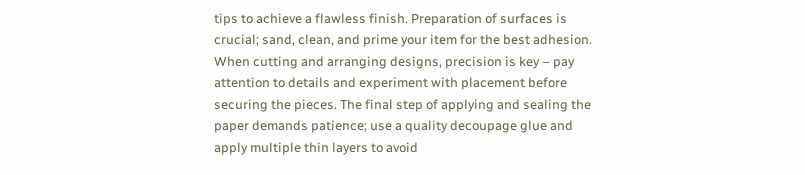tips to achieve a flawless finish. Preparation of surfaces is crucial; sand, clean, and prime your item for the best adhesion. When cutting and arranging designs, precision is key – pay attention to details and experiment with placement before securing the pieces. The final step of applying and sealing the paper demands patience; use a quality decoupage glue and apply multiple thin layers to avoid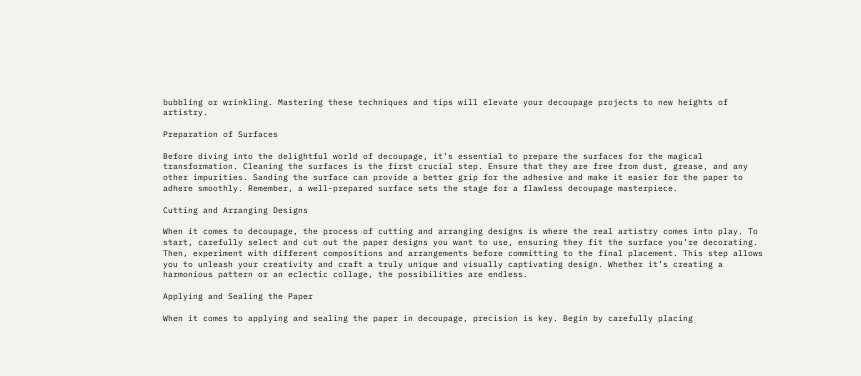bubbling or wrinkling. Mastering these techniques and tips will elevate your decoupage projects to new heights of artistry.

Preparation of Surfaces

Before diving into the delightful world of decoupage, it’s essential to prepare the surfaces for the magical transformation. Cleaning the surfaces is the first crucial step. Ensure that they are free from dust, grease, and any other impurities. Sanding the surface can provide a better grip for the adhesive and make it easier for the paper to adhere smoothly. Remember, a well-prepared surface sets the stage for a flawless decoupage masterpiece.

Cutting and Arranging Designs

When it comes to decoupage, the process of cutting and arranging designs is where the real artistry comes into play. To start, carefully select and cut out the paper designs you want to use, ensuring they fit the surface you’re decorating. Then, experiment with different compositions and arrangements before committing to the final placement. This step allows you to unleash your creativity and craft a truly unique and visually captivating design. Whether it’s creating a harmonious pattern or an eclectic collage, the possibilities are endless.

Applying and Sealing the Paper

When it comes to applying and sealing the paper in decoupage, precision is key. Begin by carefully placing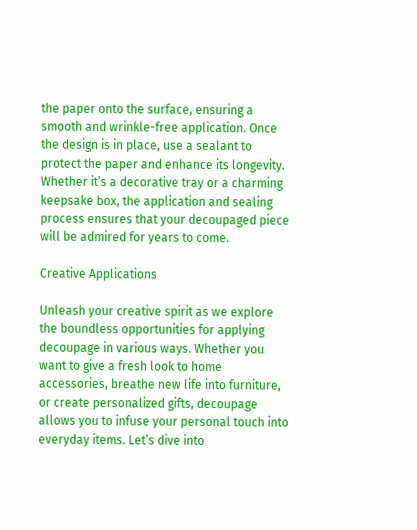the paper onto the surface, ensuring a smooth and wrinkle-free application. Once the design is in place, use a sealant to protect the paper and enhance its longevity. Whether it’s a decorative tray or a charming keepsake box, the application and sealing process ensures that your decoupaged piece will be admired for years to come.

Creative Applications

Unleash your creative spirit as we explore the boundless opportunities for applying decoupage in various ways. Whether you want to give a fresh look to home accessories, breathe new life into furniture, or create personalized gifts, decoupage allows you to infuse your personal touch into everyday items. Let’s dive into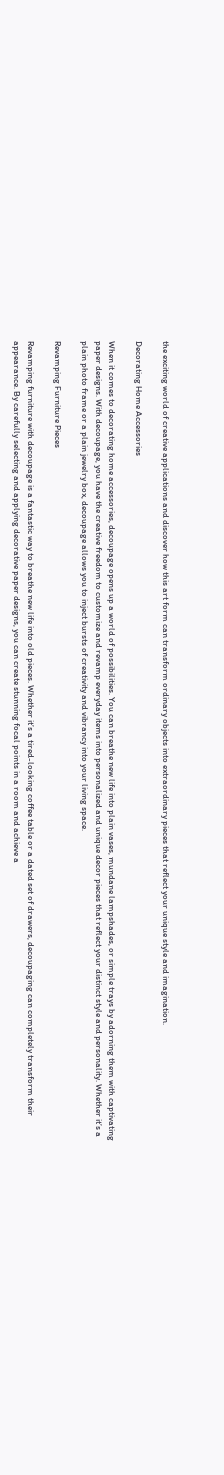the exciting world of creative applications and discover how this art form can transform ordinary objects into extraordinary pieces that reflect your unique style and imagination.

Decorating Home Accessories

When it comes to decorating home accessories, decoupage opens up a world of possibilities. You can breathe new life into plain vases, mundane lampshades, or simple trays by adorning them with captivating paper designs. With decoupage, you have the creative freedom to customize and revamp everyday items into personalized and unique decor pieces that reflect your distinct style and personality. Whether it’s a plain photo frame or a plain jewelry box, decoupage allows you to inject bursts of creativity and vibrancy into your living space.

Revamping Furniture Pieces

Revamping furniture with decoupage is a fantastic way to breathe new life into old pieces. Whether it’s a tired-looking coffee table or a dated set of drawers, decoupaging can completely transform their appearance. By carefully selecting and applying decorative paper designs, you can create stunning focal points in a room and achieve a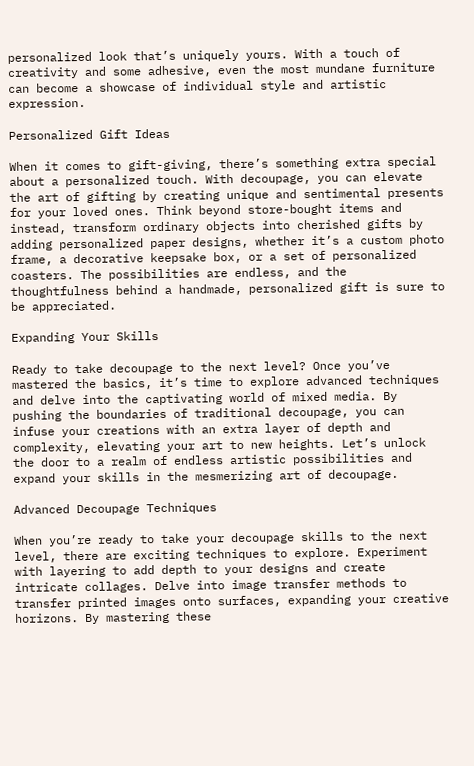personalized look that’s uniquely yours. With a touch of creativity and some adhesive, even the most mundane furniture can become a showcase of individual style and artistic expression.

Personalized Gift Ideas

When it comes to gift-giving, there’s something extra special about a personalized touch. With decoupage, you can elevate the art of gifting by creating unique and sentimental presents for your loved ones. Think beyond store-bought items and instead, transform ordinary objects into cherished gifts by adding personalized paper designs, whether it’s a custom photo frame, a decorative keepsake box, or a set of personalized coasters. The possibilities are endless, and the thoughtfulness behind a handmade, personalized gift is sure to be appreciated.

Expanding Your Skills

Ready to take decoupage to the next level? Once you’ve mastered the basics, it’s time to explore advanced techniques and delve into the captivating world of mixed media. By pushing the boundaries of traditional decoupage, you can infuse your creations with an extra layer of depth and complexity, elevating your art to new heights. Let’s unlock the door to a realm of endless artistic possibilities and expand your skills in the mesmerizing art of decoupage.

Advanced Decoupage Techniques

When you’re ready to take your decoupage skills to the next level, there are exciting techniques to explore. Experiment with layering to add depth to your designs and create intricate collages. Delve into image transfer methods to transfer printed images onto surfaces, expanding your creative horizons. By mastering these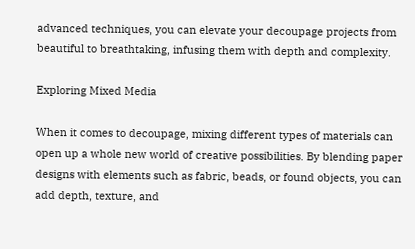advanced techniques, you can elevate your decoupage projects from beautiful to breathtaking, infusing them with depth and complexity.

Exploring Mixed Media

When it comes to decoupage, mixing different types of materials can open up a whole new world of creative possibilities. By blending paper designs with elements such as fabric, beads, or found objects, you can add depth, texture, and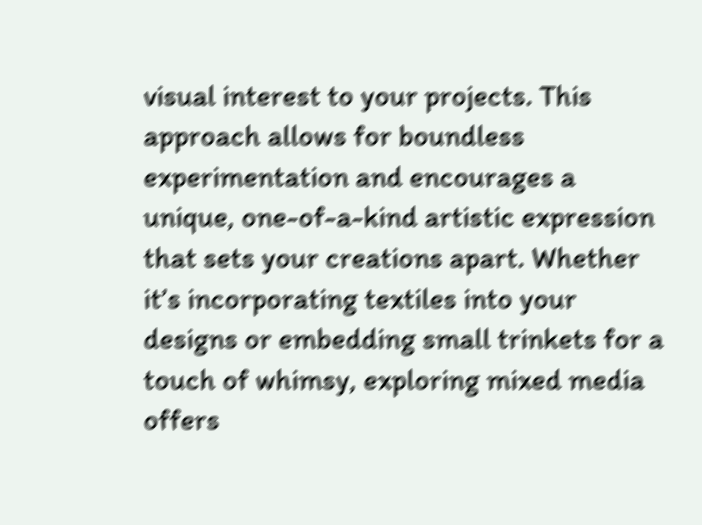visual interest to your projects. This approach allows for boundless experimentation and encourages a unique, one-of-a-kind artistic expression that sets your creations apart. Whether it’s incorporating textiles into your designs or embedding small trinkets for a touch of whimsy, exploring mixed media offers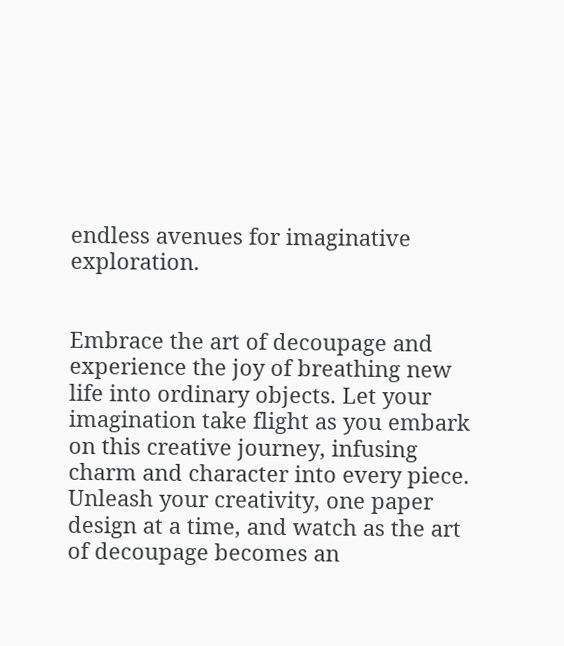endless avenues for imaginative exploration.


Embrace the art of decoupage and experience the joy of breathing new life into ordinary objects. Let your imagination take flight as you embark on this creative journey, infusing charm and character into every piece. Unleash your creativity, one paper design at a time, and watch as the art of decoupage becomes an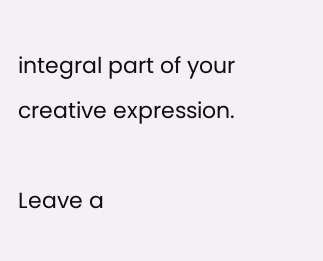integral part of your creative expression.

Leave a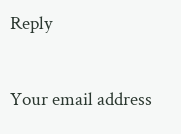Reply

Your email address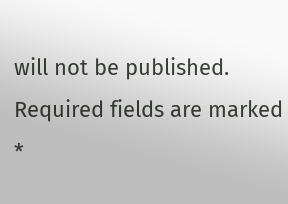will not be published. Required fields are marked *